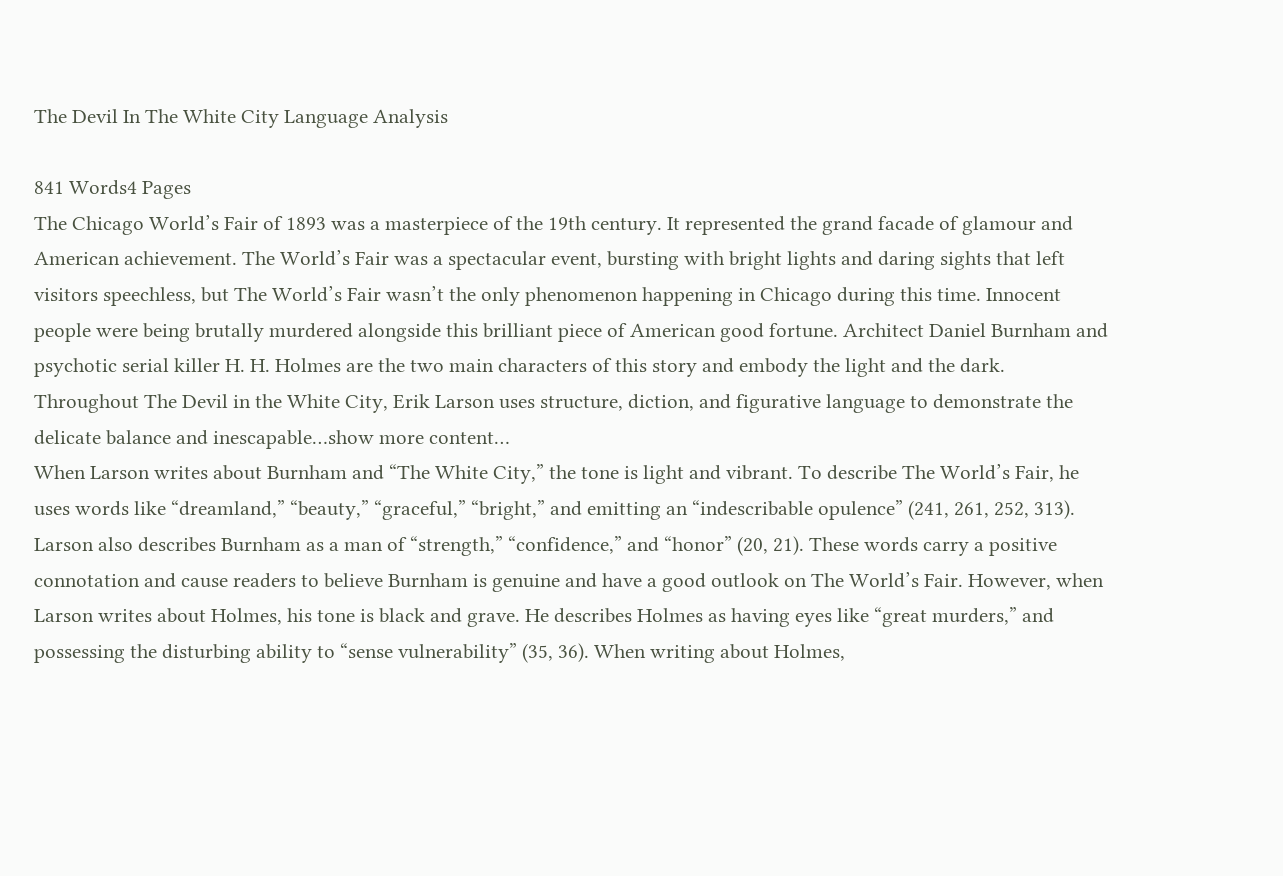The Devil In The White City Language Analysis

841 Words4 Pages
The Chicago World’s Fair of 1893 was a masterpiece of the 19th century. It represented the grand facade of glamour and American achievement. The World’s Fair was a spectacular event, bursting with bright lights and daring sights that left visitors speechless, but The World’s Fair wasn’t the only phenomenon happening in Chicago during this time. Innocent people were being brutally murdered alongside this brilliant piece of American good fortune. Architect Daniel Burnham and psychotic serial killer H. H. Holmes are the two main characters of this story and embody the light and the dark. Throughout The Devil in the White City, Erik Larson uses structure, diction, and figurative language to demonstrate the delicate balance and inescapable…show more content…
When Larson writes about Burnham and “The White City,” the tone is light and vibrant. To describe The World’s Fair, he uses words like “dreamland,” “beauty,” “graceful,” “bright,” and emitting an “indescribable opulence” (241, 261, 252, 313). Larson also describes Burnham as a man of “strength,” “confidence,” and “honor” (20, 21). These words carry a positive connotation and cause readers to believe Burnham is genuine and have a good outlook on The World’s Fair. However, when Larson writes about Holmes, his tone is black and grave. He describes Holmes as having eyes like “great murders,” and possessing the disturbing ability to “sense vulnerability” (35, 36). When writing about Holmes,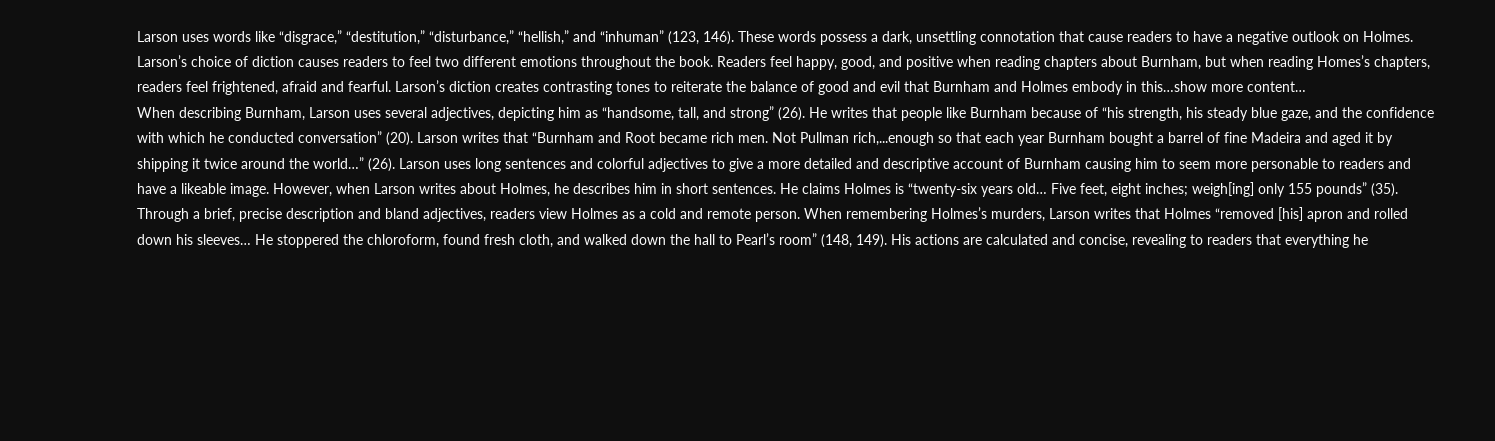Larson uses words like “disgrace,” “destitution,” “disturbance,” “hellish,” and “inhuman” (123, 146). These words possess a dark, unsettling connotation that cause readers to have a negative outlook on Holmes. Larson’s choice of diction causes readers to feel two different emotions throughout the book. Readers feel happy, good, and positive when reading chapters about Burnham, but when reading Homes’s chapters, readers feel frightened, afraid and fearful. Larson’s diction creates contrasting tones to reiterate the balance of good and evil that Burnham and Holmes embody in this…show more content…
When describing Burnham, Larson uses several adjectives, depicting him as “handsome, tall, and strong” (26). He writes that people like Burnham because of “his strength, his steady blue gaze, and the confidence with which he conducted conversation” (20). Larson writes that “Burnham and Root became rich men. Not Pullman rich,...enough so that each year Burnham bought a barrel of fine Madeira and aged it by shipping it twice around the world…” (26). Larson uses long sentences and colorful adjectives to give a more detailed and descriptive account of Burnham causing him to seem more personable to readers and have a likeable image. However, when Larson writes about Holmes, he describes him in short sentences. He claims Holmes is “twenty-six years old… Five feet, eight inches; weigh[ing] only 155 pounds” (35). Through a brief, precise description and bland adjectives, readers view Holmes as a cold and remote person. When remembering Holmes’s murders, Larson writes that Holmes “removed [his] apron and rolled down his sleeves… He stoppered the chloroform, found fresh cloth, and walked down the hall to Pearl’s room” (148, 149). His actions are calculated and concise, revealing to readers that everything he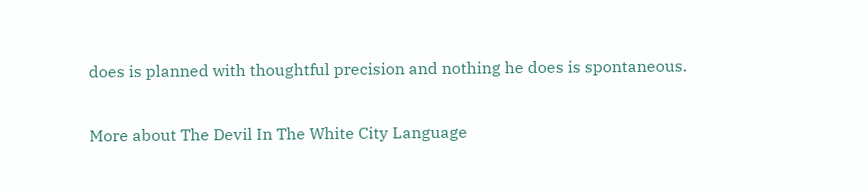does is planned with thoughtful precision and nothing he does is spontaneous.

More about The Devil In The White City Language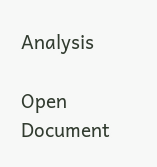Analysis

Open Document